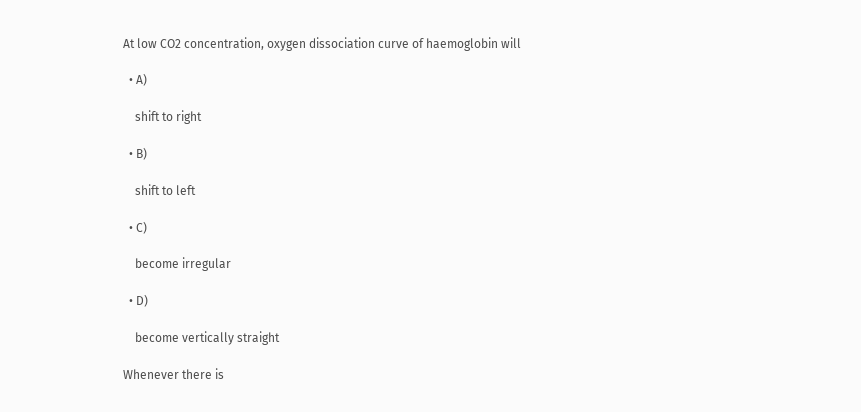At low CO2 concentration, oxygen dissociation curve of haemoglobin will

  • A)

    shift to right

  • B)

    shift to left

  • C)

    become irregular

  • D)

    become vertically straight

Whenever there is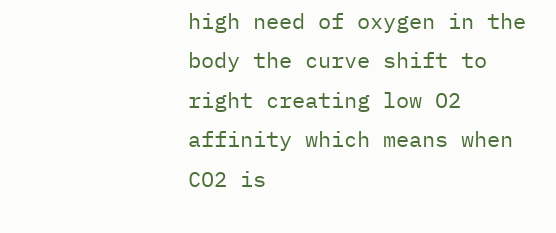high need of oxygen in the body the curve shift to right creating low O2 affinity which means when CO2 is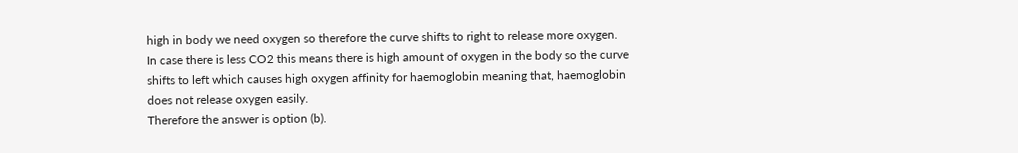high in body we need oxygen so therefore the curve shifts to right to release more oxygen.
In case there is less CO2 this means there is high amount of oxygen in the body so the curve shifts to left which causes high oxygen affinity for haemoglobin meaning that, haemoglobin does not release oxygen easily.
Therefore the answer is option (b).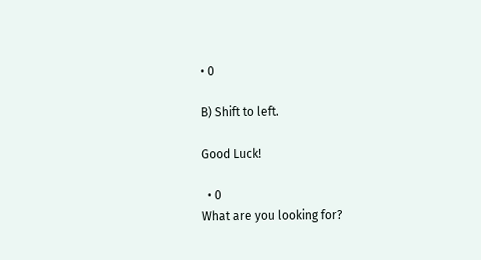• 0

B) Shift to left.

Good Luck!

  • 0
What are you looking for?